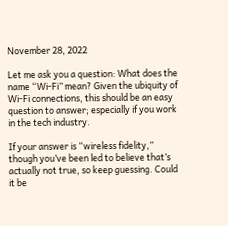November 28, 2022

Let me ask you a question: What does the name “Wi-Fi” mean? Given the ubiquity of Wi-Fi connections, this should be an easy question to answer; especially if you work in the tech industry.

If your answer is “wireless fidelity,” though you’ve been led to believe that’s actually not true, so keep guessing. Could it be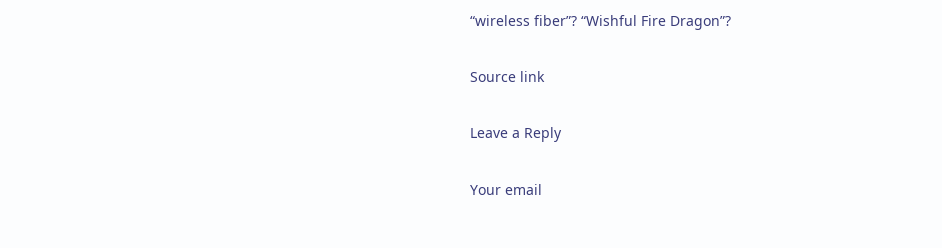“wireless fiber”? “Wishful Fire Dragon”?

Source link

Leave a Reply

Your email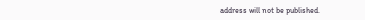address will not be published.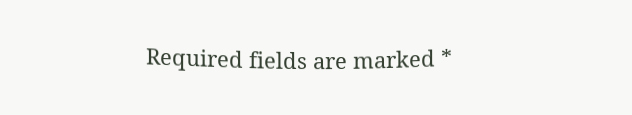Required fields are marked *